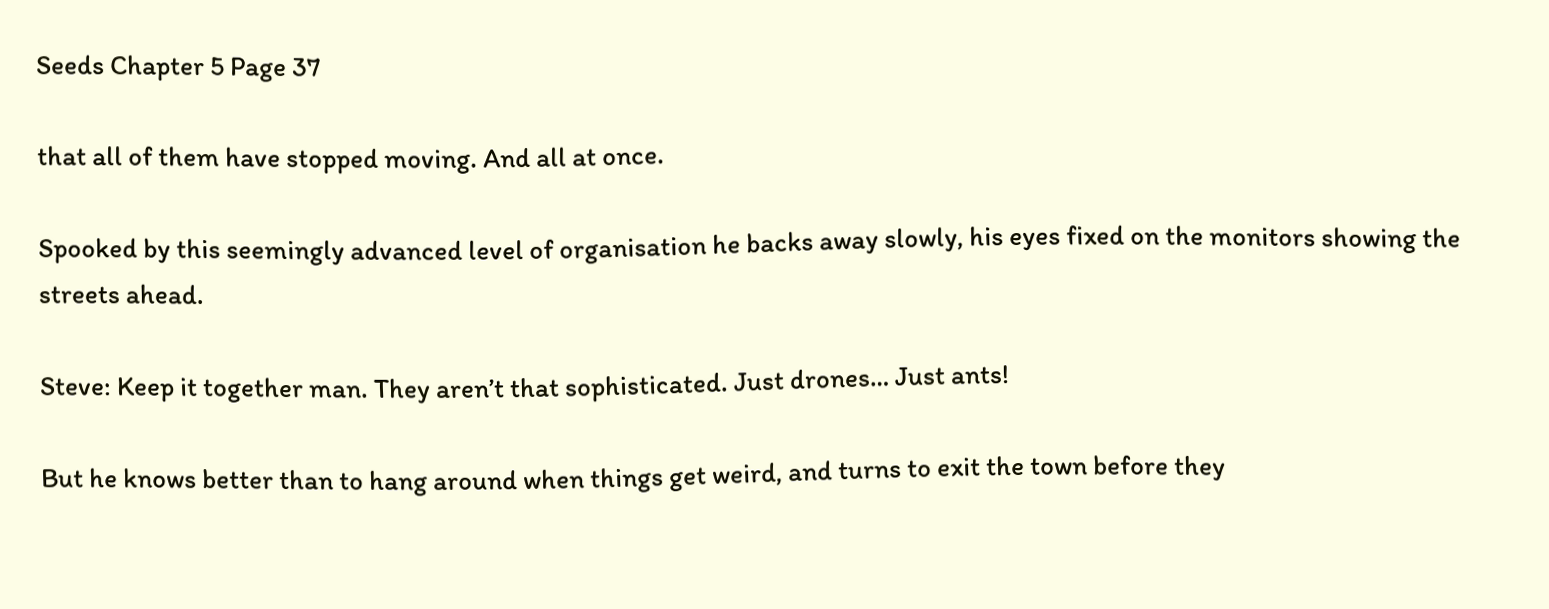Seeds Chapter 5 Page 37

that all of them have stopped moving. And all at once.

Spooked by this seemingly advanced level of organisation he backs away slowly, his eyes fixed on the monitors showing the streets ahead.

Steve: Keep it together man. They aren’t that sophisticated. Just drones… Just ants!

But he knows better than to hang around when things get weird, and turns to exit the town before they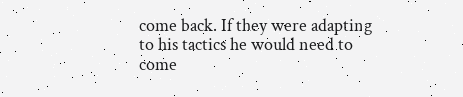come back. If they were adapting to his tactics he would need to come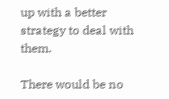up with a better strategy to deal with them.

There would be no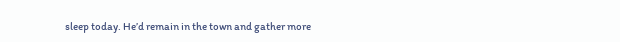sleep today. He’d remain in the town and gather more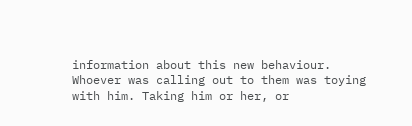information about this new behaviour. Whoever was calling out to them was toying with him. Taking him or her, or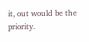it, out would be the priority.